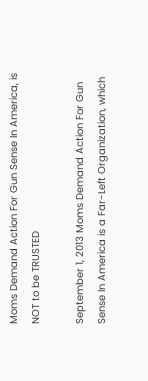Moms Demand Action For Gun Sense In America, is NOT to be TRUSTED

September 1, 2013 Moms Demand Action For Gun Sense In America is a Far-Left Organization, which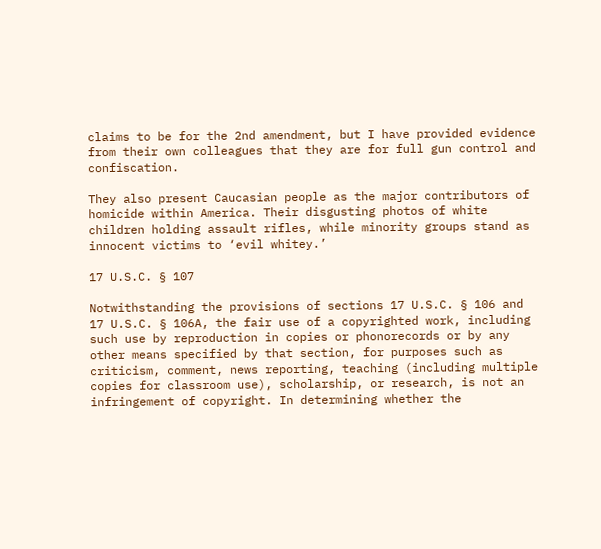claims to be for the 2nd amendment, but I have provided evidence from their own colleagues that they are for full gun control and confiscation.

They also present Caucasian people as the major contributors of homicide within America. Their disgusting photos of white children holding assault rifles, while minority groups stand as innocent victims to ‘evil whitey.’

17 U.S.C. § 107

Notwithstanding the provisions of sections 17 U.S.C. § 106 and 17 U.S.C. § 106A, the fair use of a copyrighted work, including such use by reproduction in copies or phonorecords or by any other means specified by that section, for purposes such as criticism, comment, news reporting, teaching (including multiple copies for classroom use), scholarship, or research, is not an infringement of copyright. In determining whether the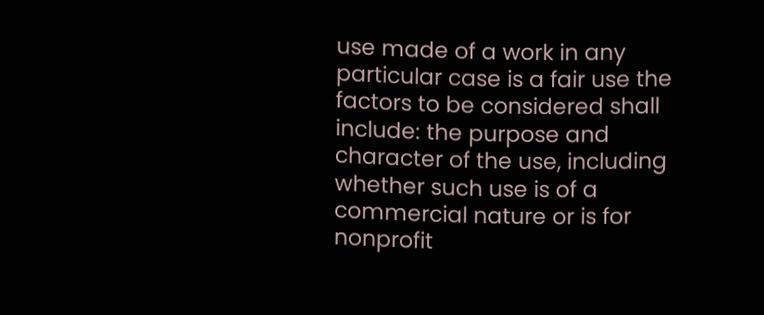use made of a work in any particular case is a fair use the factors to be considered shall include: the purpose and character of the use, including whether such use is of a commercial nature or is for nonprofit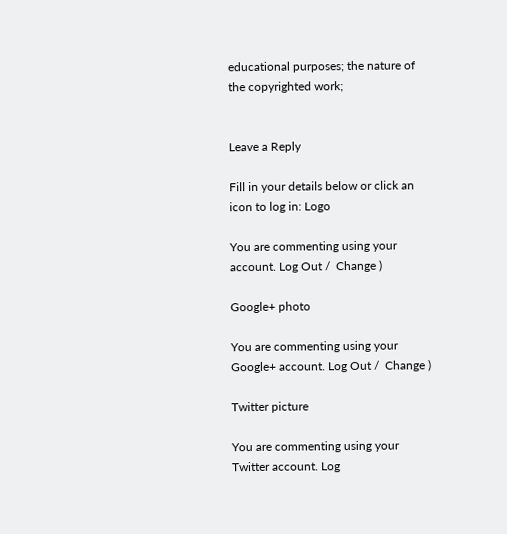educational purposes; the nature of the copyrighted work;


Leave a Reply

Fill in your details below or click an icon to log in: Logo

You are commenting using your account. Log Out /  Change )

Google+ photo

You are commenting using your Google+ account. Log Out /  Change )

Twitter picture

You are commenting using your Twitter account. Log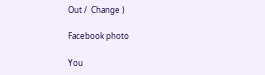Out /  Change )

Facebook photo

You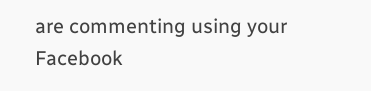are commenting using your Facebook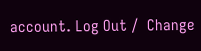account. Log Out /  Change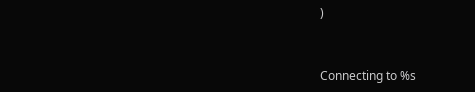)


Connecting to %s